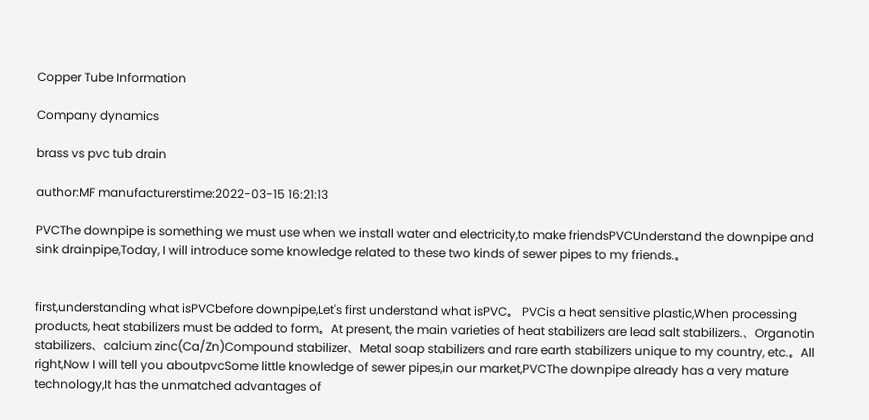Copper Tube Information

Company dynamics

brass vs pvc tub drain

author:MF manufacturerstime:2022-03-15 16:21:13

PVCThe downpipe is something we must use when we install water and electricity,to make friendsPVCUnderstand the downpipe and sink drainpipe,Today, I will introduce some knowledge related to these two kinds of sewer pipes to my friends.。


first,understanding what isPVCbefore downpipe,Let's first understand what isPVC。 PVCis a heat sensitive plastic,When processing products, heat stabilizers must be added to form。At present, the main varieties of heat stabilizers are lead salt stabilizers.、Organotin stabilizers、calcium zinc(Ca/Zn)Compound stabilizer、Metal soap stabilizers and rare earth stabilizers unique to my country, etc.。All right,Now I will tell you aboutpvcSome little knowledge of sewer pipes,in our market,PVCThe downpipe already has a very mature technology,It has the unmatched advantages of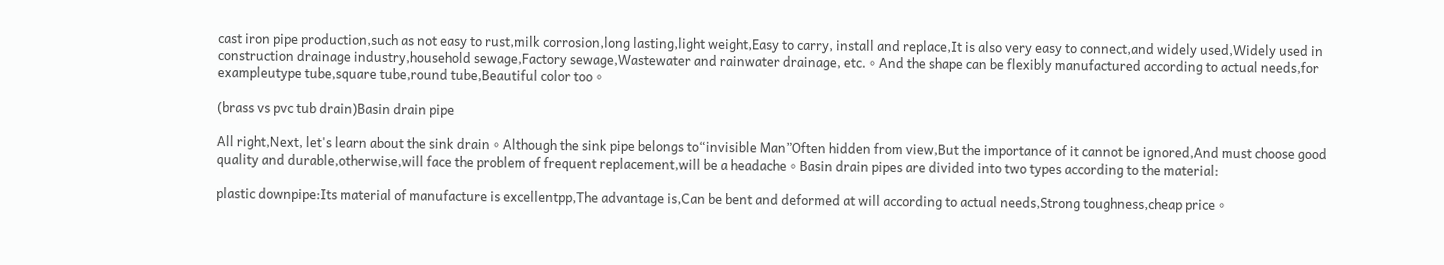cast iron pipe production,such as not easy to rust,milk corrosion,long lasting,light weight,Easy to carry, install and replace,It is also very easy to connect,and widely used,Widely used in construction drainage industry,household sewage,Factory sewage,Wastewater and rainwater drainage, etc.。And the shape can be flexibly manufactured according to actual needs,for exampleutype tube,square tube,round tube,Beautiful color too。

(brass vs pvc tub drain)Basin drain pipe

All right,Next, let's learn about the sink drain。Although the sink pipe belongs to“invisible Man”Often hidden from view,But the importance of it cannot be ignored,And must choose good quality and durable,otherwise,will face the problem of frequent replacement,will be a headache。Basin drain pipes are divided into two types according to the material:

plastic downpipe:Its material of manufacture is excellentpp,The advantage is,Can be bent and deformed at will according to actual needs,Strong toughness,cheap price。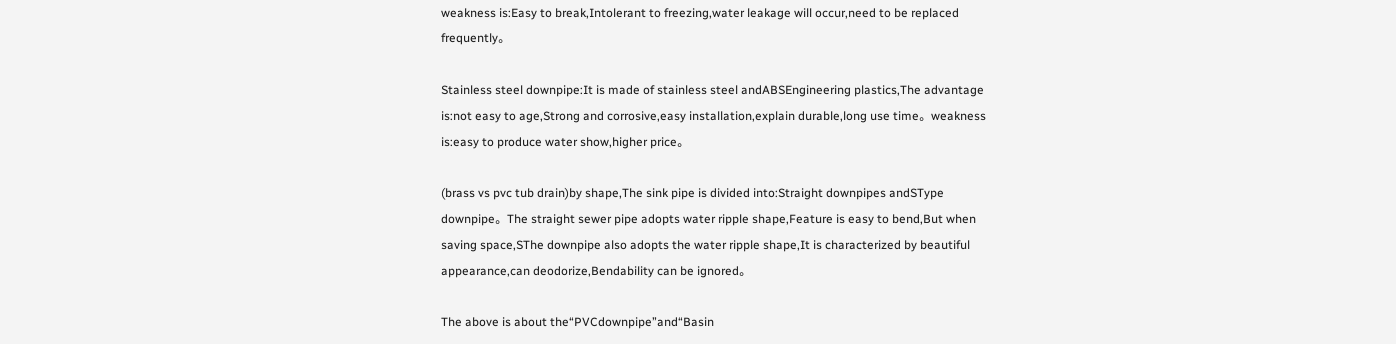weakness is:Easy to break,Intolerant to freezing,water leakage will occur,need to be replaced frequently。

Stainless steel downpipe:It is made of stainless steel andABSEngineering plastics,The advantage is:not easy to age,Strong and corrosive,easy installation,explain durable,long use time。weakness is:easy to produce water show,higher price。

(brass vs pvc tub drain)by shape,The sink pipe is divided into:Straight downpipes andSType downpipe。The straight sewer pipe adopts water ripple shape,Feature is easy to bend,But when saving space,SThe downpipe also adopts the water ripple shape,It is characterized by beautiful appearance,can deodorize,Bendability can be ignored。

The above is about the“PVCdownpipe”and“Basin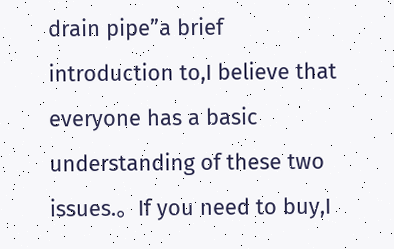drain pipe”a brief introduction to,I believe that everyone has a basic understanding of these two issues.。If you need to buy,I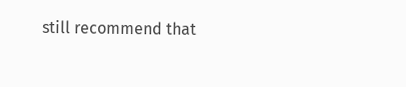still recommend that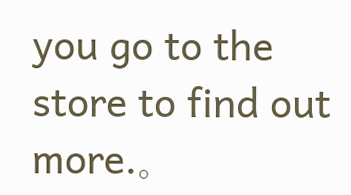you go to the store to find out more.。